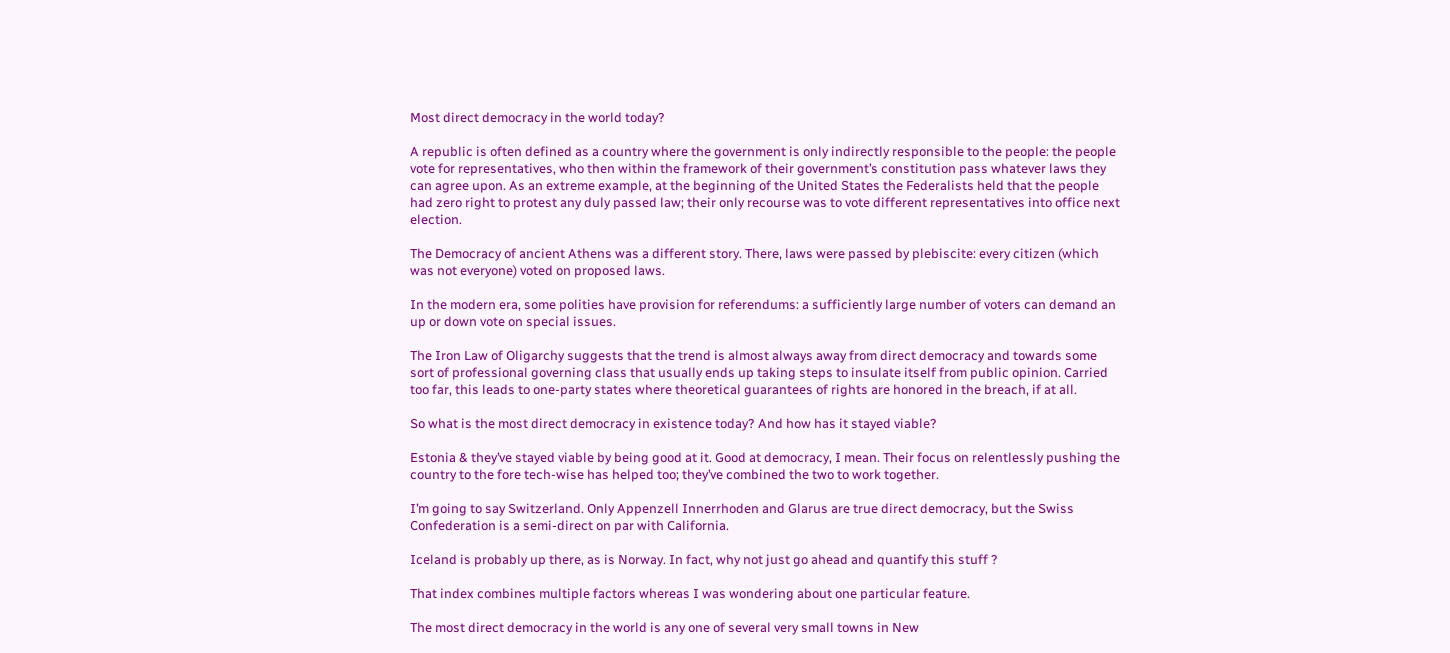Most direct democracy in the world today?

A republic is often defined as a country where the government is only indirectly responsible to the people: the people vote for representatives, who then within the framework of their government’s constitution pass whatever laws they can agree upon. As an extreme example, at the beginning of the United States the Federalists held that the people had zero right to protest any duly passed law; their only recourse was to vote different representatives into office next election.

The Democracy of ancient Athens was a different story. There, laws were passed by plebiscite: every citizen (which was not everyone) voted on proposed laws.

In the modern era, some polities have provision for referendums: a sufficiently large number of voters can demand an up or down vote on special issues.

The Iron Law of Oligarchy suggests that the trend is almost always away from direct democracy and towards some sort of professional governing class that usually ends up taking steps to insulate itself from public opinion. Carried too far, this leads to one-party states where theoretical guarantees of rights are honored in the breach, if at all.

So what is the most direct democracy in existence today? And how has it stayed viable?

Estonia & they’ve stayed viable by being good at it. Good at democracy, I mean. Their focus on relentlessly pushing the country to the fore tech-wise has helped too; they’ve combined the two to work together.

I’m going to say Switzerland. Only Appenzell Innerrhoden and Glarus are true direct democracy, but the Swiss Confederation is a semi-direct on par with California.

Iceland is probably up there, as is Norway. In fact, why not just go ahead and quantify this stuff ?

That index combines multiple factors whereas I was wondering about one particular feature.

The most direct democracy in the world is any one of several very small towns in New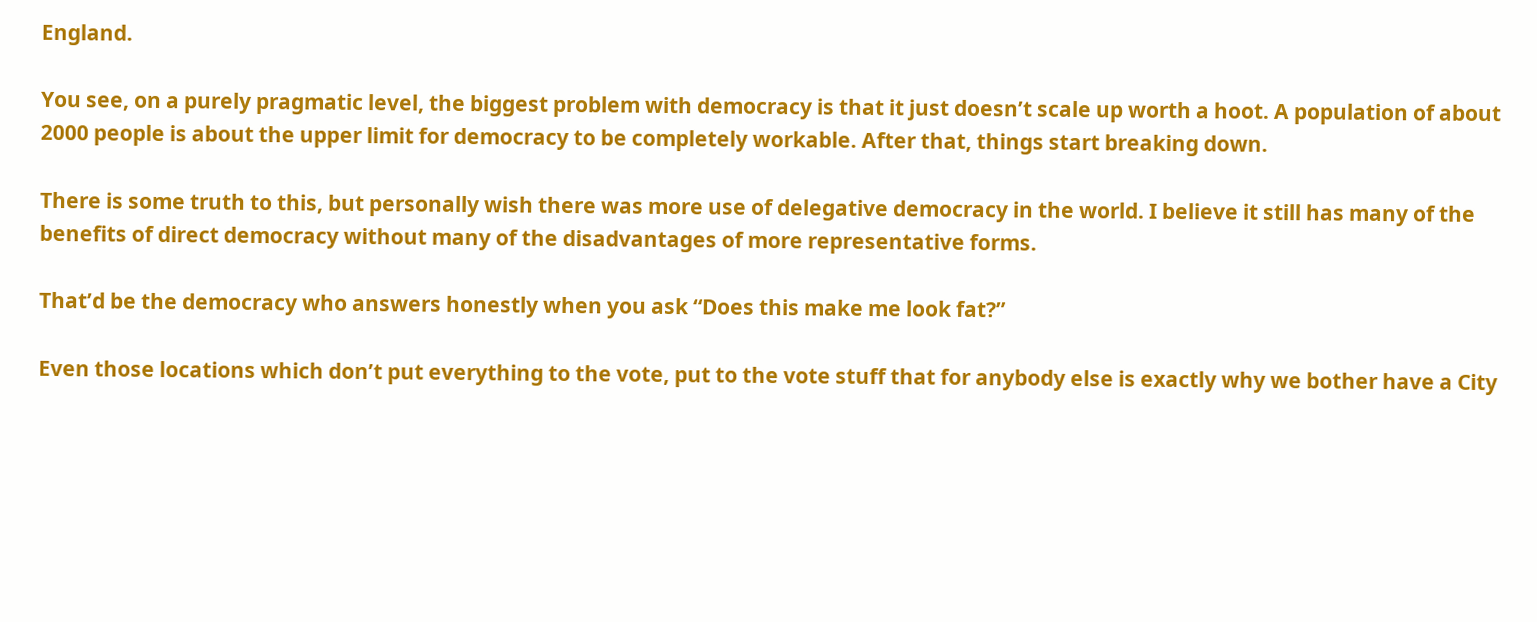England.

You see, on a purely pragmatic level, the biggest problem with democracy is that it just doesn’t scale up worth a hoot. A population of about 2000 people is about the upper limit for democracy to be completely workable. After that, things start breaking down.

There is some truth to this, but personally wish there was more use of delegative democracy in the world. I believe it still has many of the benefits of direct democracy without many of the disadvantages of more representative forms.

That’d be the democracy who answers honestly when you ask “Does this make me look fat?”

Even those locations which don’t put everything to the vote, put to the vote stuff that for anybody else is exactly why we bother have a City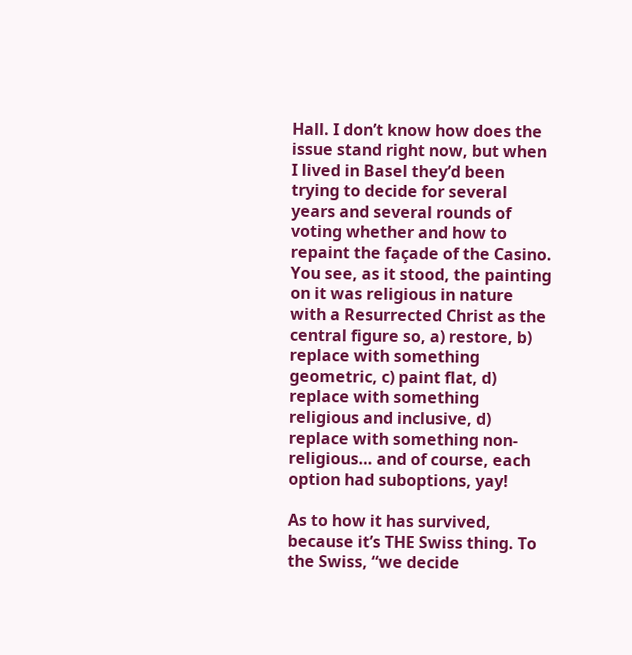Hall. I don’t know how does the issue stand right now, but when I lived in Basel they’d been trying to decide for several years and several rounds of voting whether and how to repaint the façade of the Casino. You see, as it stood, the painting on it was religious in nature with a Resurrected Christ as the central figure so, a) restore, b) replace with something geometric, c) paint flat, d) replace with something religious and inclusive, d) replace with something non-religious… and of course, each option had suboptions, yay!

As to how it has survived, because it’s THE Swiss thing. To the Swiss, “we decide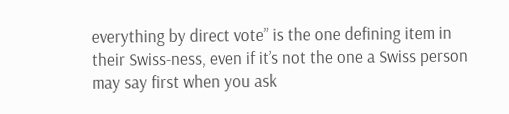everything by direct vote” is the one defining item in their Swiss-ness, even if it’s not the one a Swiss person may say first when you ask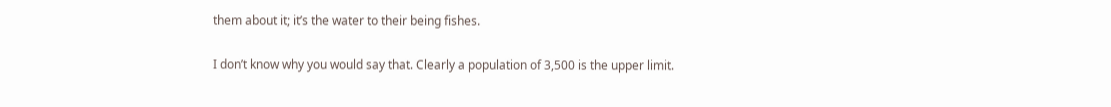them about it; it’s the water to their being fishes.

I don’t know why you would say that. Clearly a population of 3,500 is the upper limit.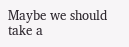Maybe we should take a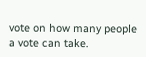vote on how many people a vote can take.